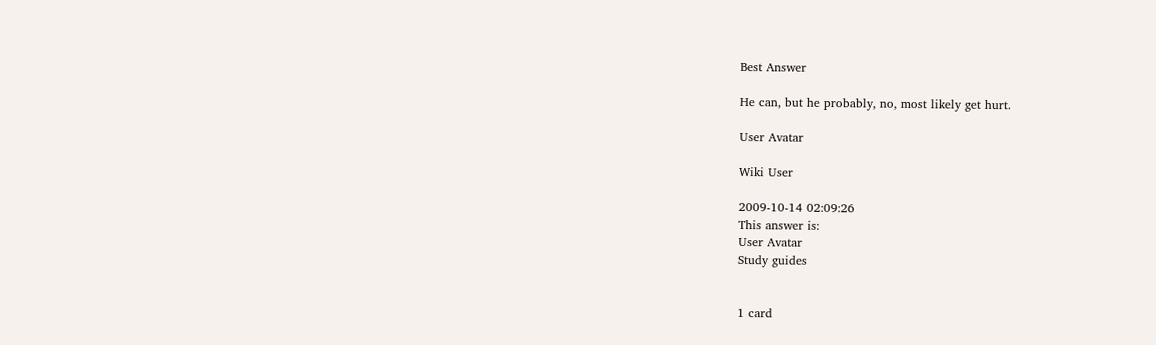Best Answer

He can, but he probably, no, most likely get hurt.

User Avatar

Wiki User

2009-10-14 02:09:26
This answer is:
User Avatar
Study guides


1 card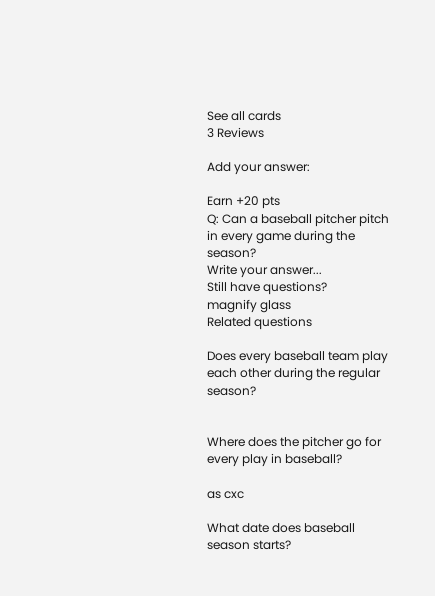See all cards
3 Reviews

Add your answer:

Earn +20 pts
Q: Can a baseball pitcher pitch in every game during the season?
Write your answer...
Still have questions?
magnify glass
Related questions

Does every baseball team play each other during the regular season?


Where does the pitcher go for every play in baseball?

as cxc

What date does baseball season starts?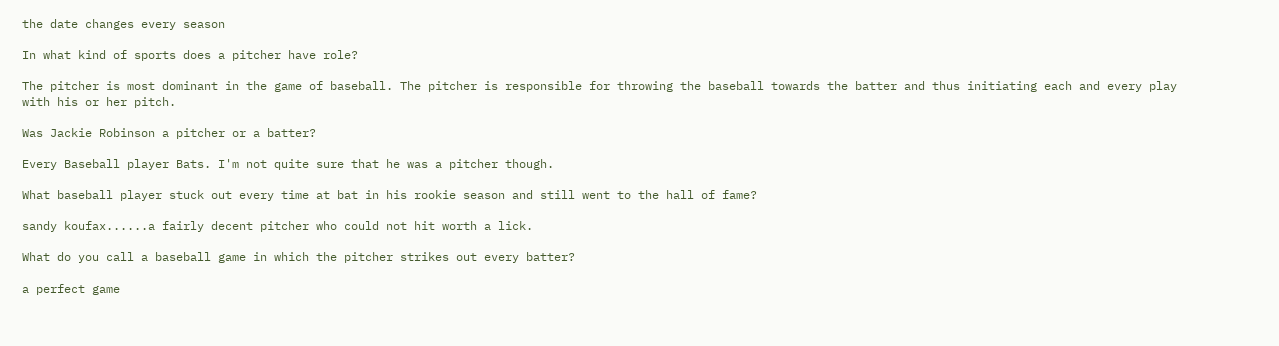the date changes every season

In what kind of sports does a pitcher have role?

The pitcher is most dominant in the game of baseball. The pitcher is responsible for throwing the baseball towards the batter and thus initiating each and every play with his or her pitch.

Was Jackie Robinson a pitcher or a batter?

Every Baseball player Bats. I'm not quite sure that he was a pitcher though.

What baseball player stuck out every time at bat in his rookie season and still went to the hall of fame?

sandy koufax......a fairly decent pitcher who could not hit worth a lick.

What do you call a baseball game in which the pitcher strikes out every batter?

a perfect game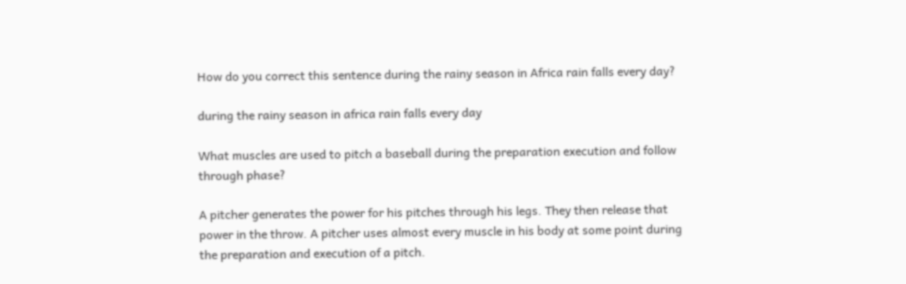How do you correct this sentence during the rainy season in Africa rain falls every day?

during the rainy season in africa rain falls every day

What muscles are used to pitch a baseball during the preparation execution and follow through phase?

A pitcher generates the power for his pitches through his legs. They then release that power in the throw. A pitcher uses almost every muscle in his body at some point during the preparation and execution of a pitch.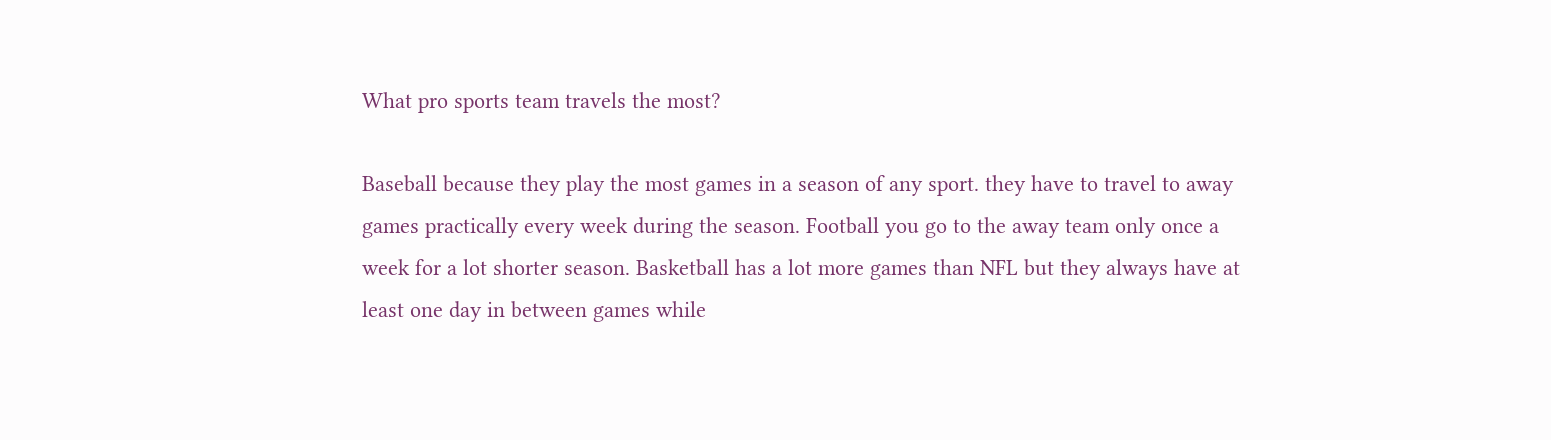What pro sports team travels the most?

Baseball because they play the most games in a season of any sport. they have to travel to away games practically every week during the season. Football you go to the away team only once a week for a lot shorter season. Basketball has a lot more games than NFL but they always have at least one day in between games while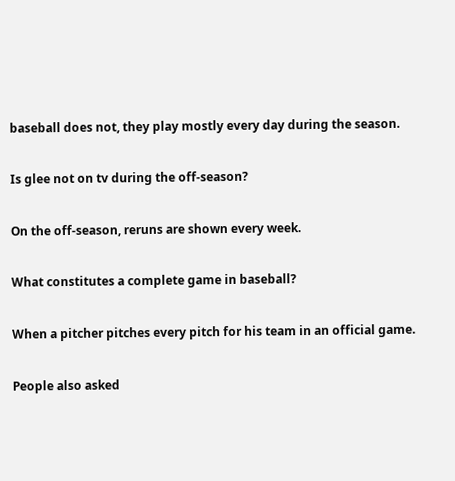baseball does not, they play mostly every day during the season.

Is glee not on tv during the off-season?

On the off-season, reruns are shown every week.

What constitutes a complete game in baseball?

When a pitcher pitches every pitch for his team in an official game.

People also asked